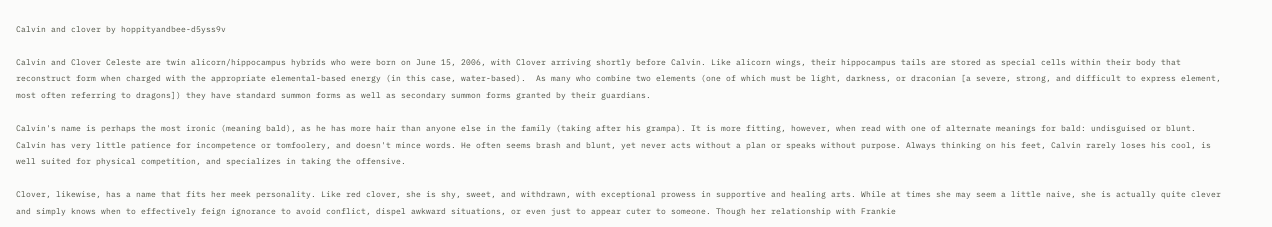Calvin and clover by hoppityandbee-d5yss9v

Calvin and Clover Celeste are twin alicorn/hippocampus hybrids who were born on June 15, 2006, with Clover arriving shortly before Calvin. Like alicorn wings, their hippocampus tails are stored as special cells within their body that reconstruct form when charged with the appropriate elemental-based energy (in this case, water-based).  As many who combine two elements (one of which must be light, darkness, or draconian [a severe, strong, and difficult to express element, most often referring to dragons]) they have standard summon forms as well as secondary summon forms granted by their guardians.

Calvin's name is perhaps the most ironic (meaning bald), as he has more hair than anyone else in the family (taking after his grampa). It is more fitting, however, when read with one of alternate meanings for bald: undisguised or blunt. Calvin has very little patience for incompetence or tomfoolery, and doesn't mince words. He often seems brash and blunt, yet never acts without a plan or speaks without purpose. Always thinking on his feet, Calvin rarely loses his cool, is well suited for physical competition, and specializes in taking the offensive.

Clover, likewise, has a name that fits her meek personality. Like red clover, she is shy, sweet, and withdrawn, with exceptional prowess in supportive and healing arts. While at times she may seem a little naive, she is actually quite clever and simply knows when to effectively feign ignorance to avoid conflict, dispel awkward situations, or even just to appear cuter to someone. Though her relationship with Frankie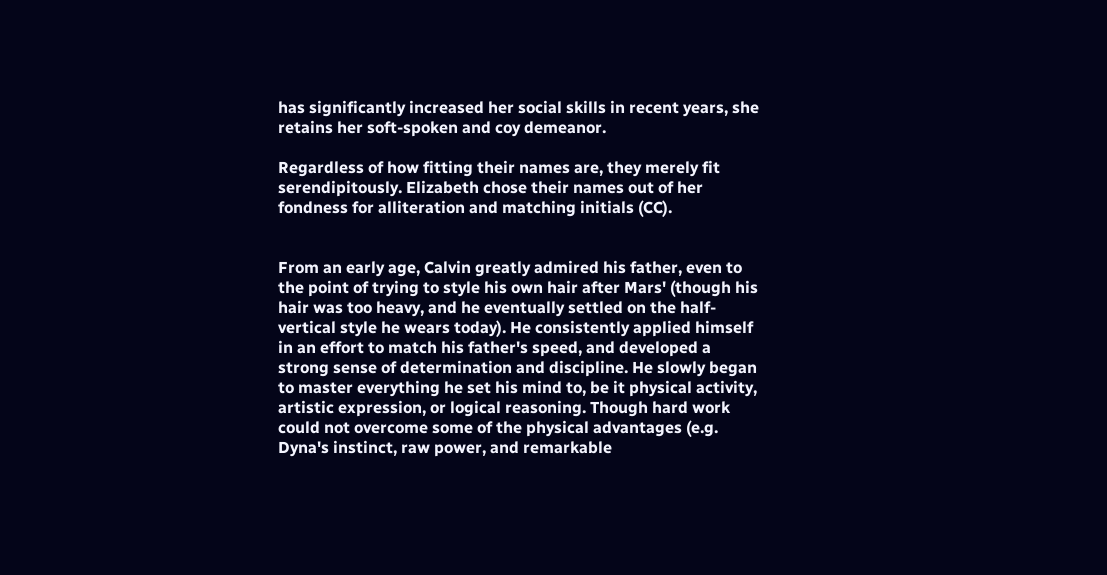has significantly increased her social skills in recent years, she retains her soft-spoken and coy demeanor.

Regardless of how fitting their names are, they merely fit serendipitously. Elizabeth chose their names out of her fondness for alliteration and matching initials (CC).


From an early age, Calvin greatly admired his father, even to the point of trying to style his own hair after Mars' (though his hair was too heavy, and he eventually settled on the half-vertical style he wears today). He consistently applied himself in an effort to match his father's speed, and developed a strong sense of determination and discipline. He slowly began to master everything he set his mind to, be it physical activity, artistic expression, or logical reasoning. Though hard work could not overcome some of the physical advantages (e.g. Dyna's instinct, raw power, and remarkable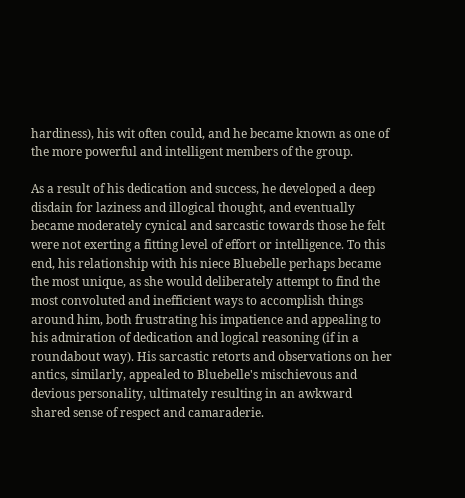hardiness), his wit often could, and he became known as one of the more powerful and intelligent members of the group.

As a result of his dedication and success, he developed a deep disdain for laziness and illogical thought, and eventually became moderately cynical and sarcastic towards those he felt were not exerting a fitting level of effort or intelligence. To this end, his relationship with his niece Bluebelle perhaps became the most unique, as she would deliberately attempt to find the most convoluted and inefficient ways to accomplish things around him, both frustrating his impatience and appealing to his admiration of dedication and logical reasoning (if in a roundabout way). His sarcastic retorts and observations on her antics, similarly, appealed to Bluebelle's mischievous and devious personality, ultimately resulting in an awkward shared sense of respect and camaraderie.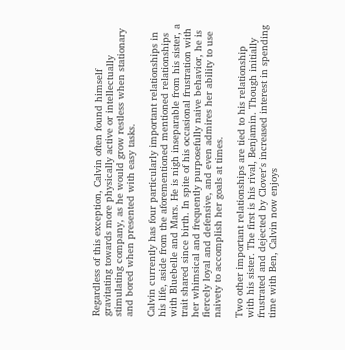Regardless of this exception, Calvin often found himself gravitating towards more physically active or intellectually stimulating company, as he would grow restless when stationary and bored when presented with easy tasks.

Calvin currently has four particularly important relationships in his life, aside from the aforementioned mentioned relationships with Bluebelle and Mars. He is nigh inseparable from his sister, a trait shared since birth. In spite of his occasional frustration with her whimsical and frequently purposefully naive behavior, he is fiercely loyal and defensive, and even admires her ability to use naivety to accomplish her goals at times.

Two other important relationships are tied to his relationship with his sister. The first is his rival, Benjamin. Though initially frustrated and dejected by Clover's increased interest in spending time with Ben, Calvin now enjoys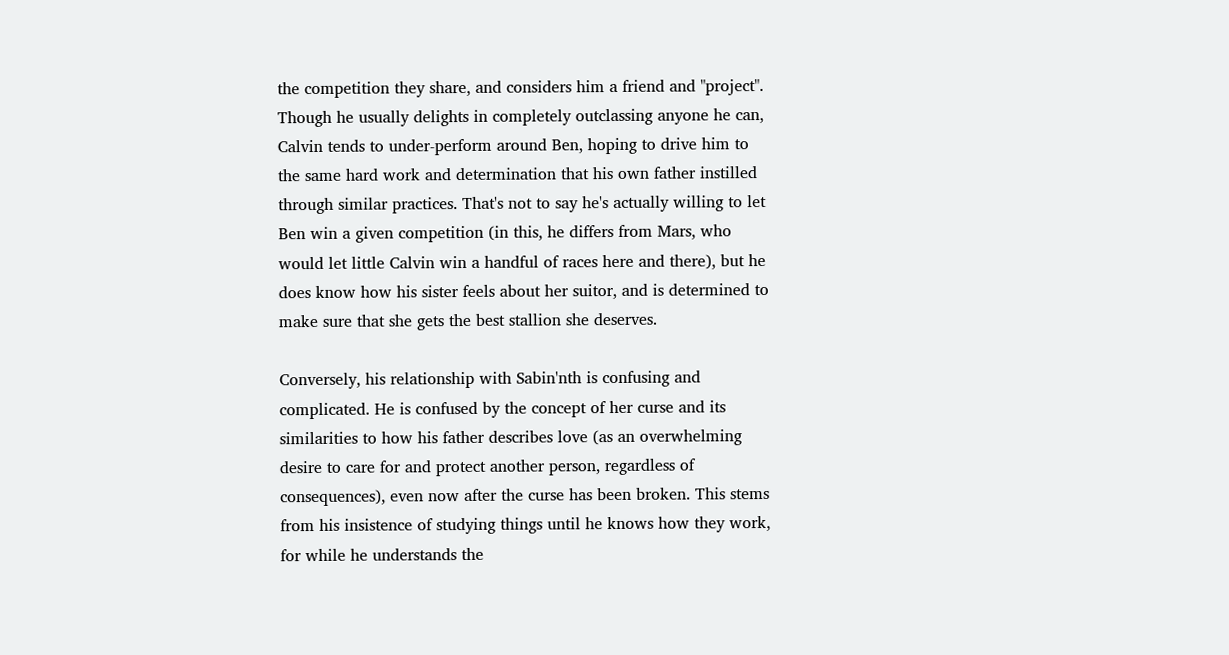the competition they share, and considers him a friend and "project". Though he usually delights in completely outclassing anyone he can, Calvin tends to under-perform around Ben, hoping to drive him to the same hard work and determination that his own father instilled through similar practices. That's not to say he's actually willing to let Ben win a given competition (in this, he differs from Mars, who would let little Calvin win a handful of races here and there), but he does know how his sister feels about her suitor, and is determined to make sure that she gets the best stallion she deserves.

Conversely, his relationship with Sabin'nth is confusing and complicated. He is confused by the concept of her curse and its similarities to how his father describes love (as an overwhelming desire to care for and protect another person, regardless of consequences), even now after the curse has been broken. This stems from his insistence of studying things until he knows how they work, for while he understands the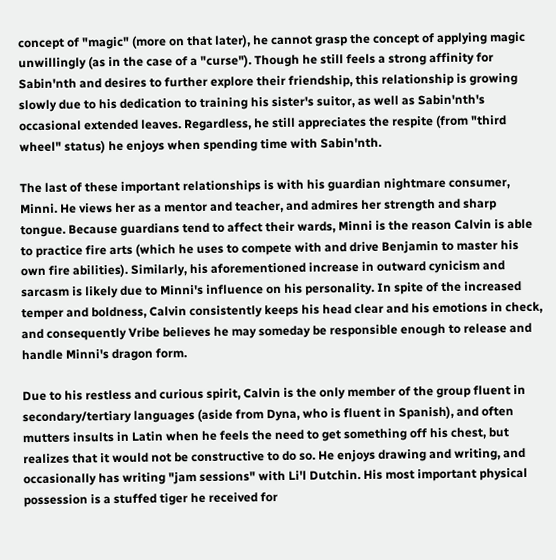concept of "magic" (more on that later), he cannot grasp the concept of applying magic unwillingly (as in the case of a "curse"). Though he still feels a strong affinity for Sabin'nth and desires to further explore their friendship, this relationship is growing slowly due to his dedication to training his sister's suitor, as well as Sabin'nth's occasional extended leaves. Regardless, he still appreciates the respite (from "third wheel" status) he enjoys when spending time with Sabin'nth.

The last of these important relationships is with his guardian nightmare consumer, Minni. He views her as a mentor and teacher, and admires her strength and sharp tongue. Because guardians tend to affect their wards, Minni is the reason Calvin is able to practice fire arts (which he uses to compete with and drive Benjamin to master his own fire abilities). Similarly, his aforementioned increase in outward cynicism and sarcasm is likely due to Minni's influence on his personality. In spite of the increased temper and boldness, Calvin consistently keeps his head clear and his emotions in check, and consequently Vribe believes he may someday be responsible enough to release and handle Minni's dragon form.

Due to his restless and curious spirit, Calvin is the only member of the group fluent in secondary/tertiary languages (aside from Dyna, who is fluent in Spanish), and often mutters insults in Latin when he feels the need to get something off his chest, but realizes that it would not be constructive to do so. He enjoys drawing and writing, and occasionally has writing "jam sessions" with Li'l Dutchin. His most important physical possession is a stuffed tiger he received for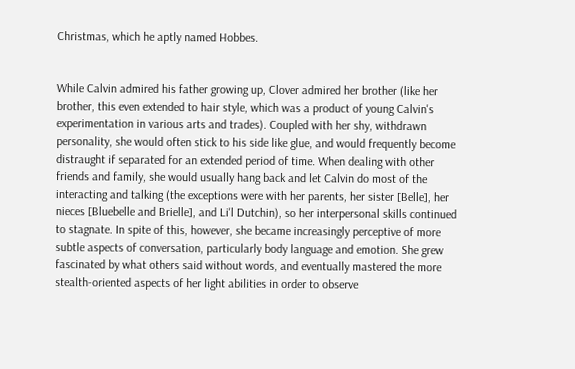Christmas, which he aptly named Hobbes.


While Calvin admired his father growing up, Clover admired her brother (like her brother, this even extended to hair style, which was a product of young Calvin's experimentation in various arts and trades). Coupled with her shy, withdrawn personality, she would often stick to his side like glue, and would frequently become distraught if separated for an extended period of time. When dealing with other friends and family, she would usually hang back and let Calvin do most of the interacting and talking (the exceptions were with her parents, her sister [Belle], her nieces [Bluebelle and Brielle], and Li'l Dutchin), so her interpersonal skills continued to stagnate. In spite of this, however, she became increasingly perceptive of more subtle aspects of conversation, particularly body language and emotion. She grew fascinated by what others said without words, and eventually mastered the more stealth-oriented aspects of her light abilities in order to observe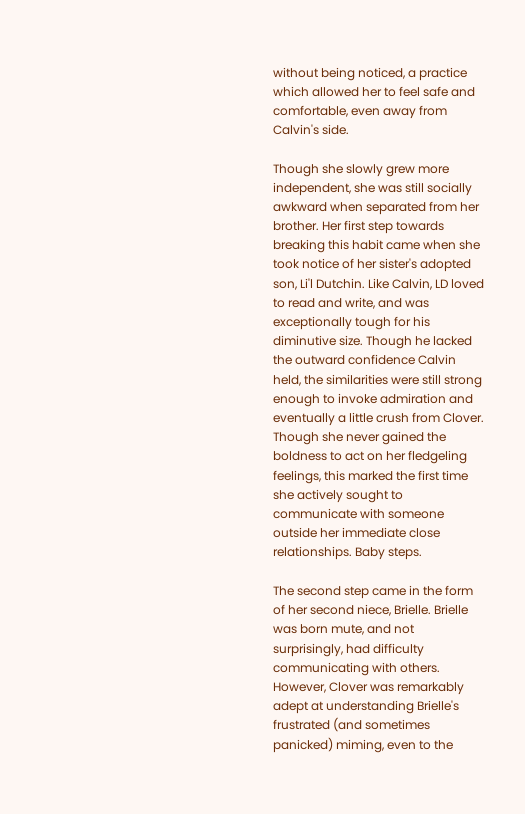without being noticed, a practice which allowed her to feel safe and comfortable, even away from Calvin's side.

Though she slowly grew more independent, she was still socially awkward when separated from her brother. Her first step towards breaking this habit came when she took notice of her sister's adopted son, Li'l Dutchin. Like Calvin, LD loved to read and write, and was exceptionally tough for his diminutive size. Though he lacked the outward confidence Calvin held, the similarities were still strong enough to invoke admiration and eventually a little crush from Clover. Though she never gained the boldness to act on her fledgeling feelings, this marked the first time she actively sought to communicate with someone outside her immediate close relationships. Baby steps.

The second step came in the form of her second niece, Brielle. Brielle was born mute, and not surprisingly, had difficulty communicating with others. However, Clover was remarkably adept at understanding Brielle's frustrated (and sometimes panicked) miming, even to the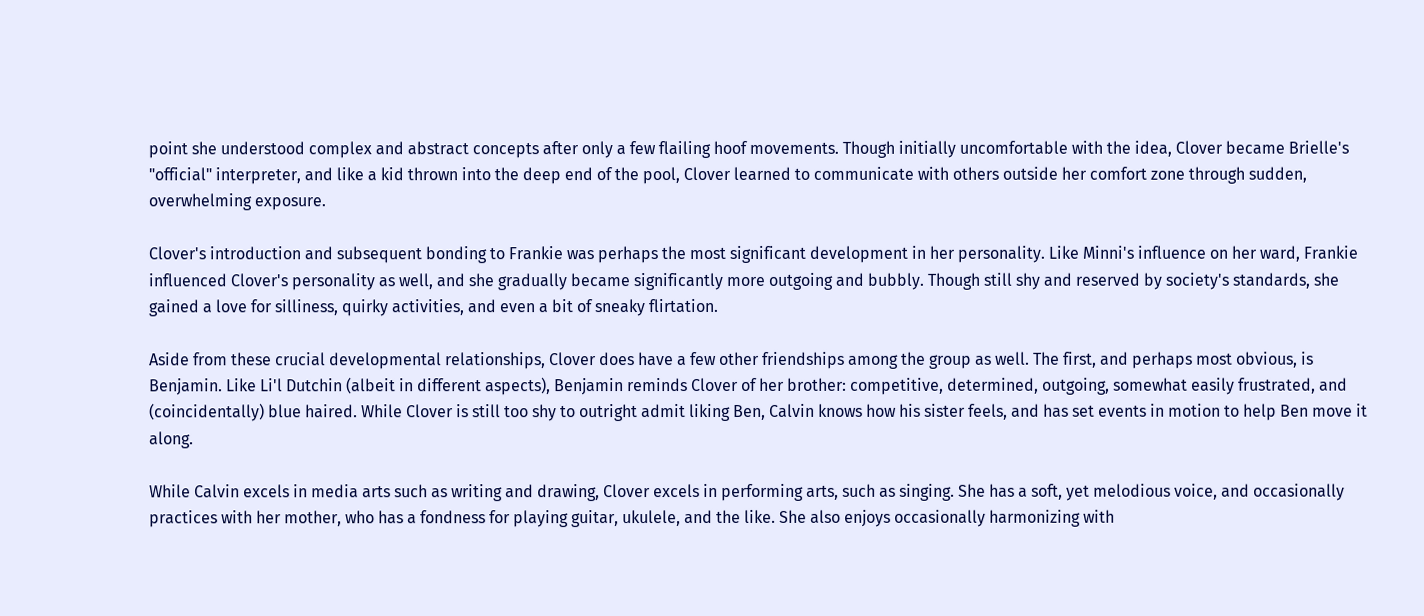point she understood complex and abstract concepts after only a few flailing hoof movements. Though initially uncomfortable with the idea, Clover became Brielle's "official" interpreter, and like a kid thrown into the deep end of the pool, Clover learned to communicate with others outside her comfort zone through sudden, overwhelming exposure.

Clover's introduction and subsequent bonding to Frankie was perhaps the most significant development in her personality. Like Minni's influence on her ward, Frankie influenced Clover's personality as well, and she gradually became significantly more outgoing and bubbly. Though still shy and reserved by society's standards, she gained a love for silliness, quirky activities, and even a bit of sneaky flirtation.

Aside from these crucial developmental relationships, Clover does have a few other friendships among the group as well. The first, and perhaps most obvious, is Benjamin. Like Li'l Dutchin (albeit in different aspects), Benjamin reminds Clover of her brother: competitive, determined, outgoing, somewhat easily frustrated, and (coincidentally) blue haired. While Clover is still too shy to outright admit liking Ben, Calvin knows how his sister feels, and has set events in motion to help Ben move it along.

While Calvin excels in media arts such as writing and drawing, Clover excels in performing arts, such as singing. She has a soft, yet melodious voice, and occasionally practices with her mother, who has a fondness for playing guitar, ukulele, and the like. She also enjoys occasionally harmonizing with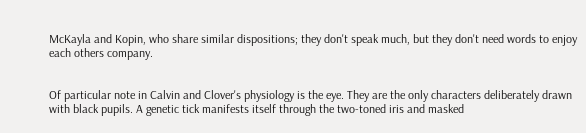McKayla and Kopin, who share similar dispositions; they don't speak much, but they don't need words to enjoy each others company.


Of particular note in Calvin and Clover's physiology is the eye. They are the only characters deliberately drawn with black pupils. A genetic tick manifests itself through the two-toned iris and masked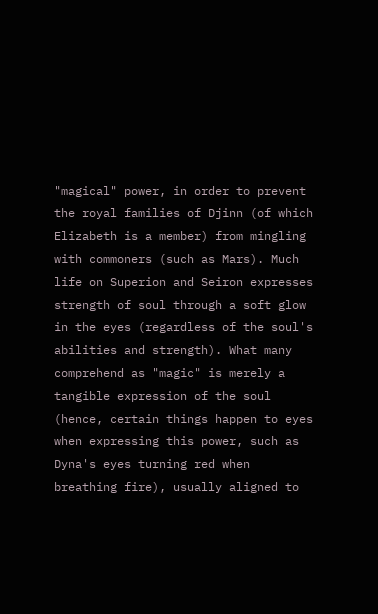"magical" power, in order to prevent the royal families of Djinn (of which Elizabeth is a member) from mingling with commoners (such as Mars). Much life on Superion and Seiron expresses strength of soul through a soft glow in the eyes (regardless of the soul's abilities and strength). What many comprehend as "magic" is merely a tangible expression of the soul (hence, certain things happen to eyes when expressing this power, such as Dyna's eyes turning red when breathing fire), usually aligned to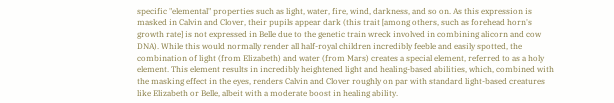specific "elemental" properties such as light, water, fire, wind, darkness, and so on. As this expression is masked in Calvin and Clover, their pupils appear dark (this trait [among others, such as forehead horn's growth rate] is not expressed in Belle due to the genetic train wreck involved in combining alicorn and cow DNA). While this would normally render all half-royal children incredibly feeble and easily spotted, the combination of light (from Elizabeth) and water (from Mars) creates a special element, referred to as a holy element. This element results in incredibly heightened light and healing-based abilities, which, combined with the masking effect in the eyes, renders Calvin and Clover roughly on par with standard light-based creatures like Elizabeth or Belle, albeit with a moderate boost in healing ability.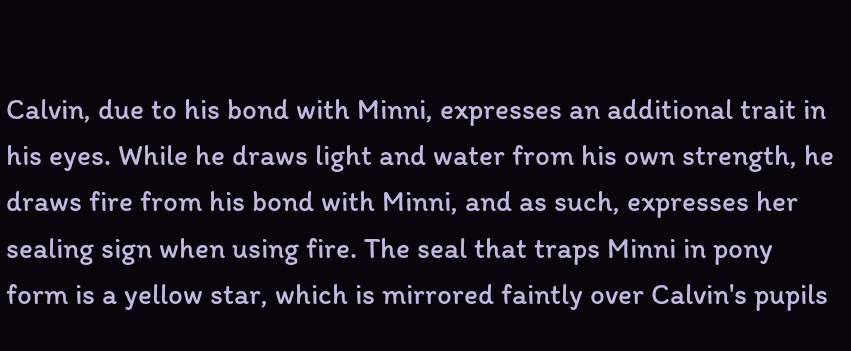Calvin, due to his bond with Minni, expresses an additional trait in his eyes. While he draws light and water from his own strength, he draws fire from his bond with Minni, and as such, expresses her sealing sign when using fire. The seal that traps Minni in pony form is a yellow star, which is mirrored faintly over Calvin's pupils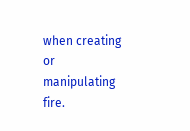when creating or manipulating fire.